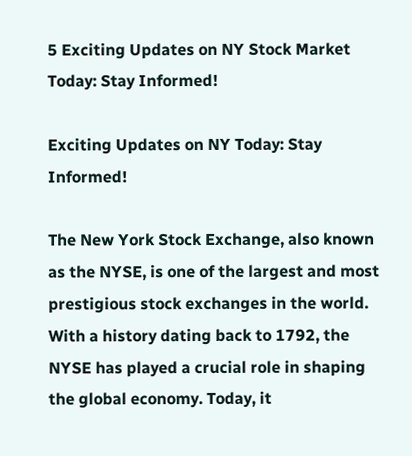5 Exciting Updates on NY Stock Market Today: Stay Informed!

Exciting Updates on NY Today: Stay Informed!

The New York Stock Exchange, also known as the NYSE, is one of the largest and most prestigious stock exchanges in the world. With a history dating back to 1792, the NYSE has played a crucial role in shaping the global economy. Today, it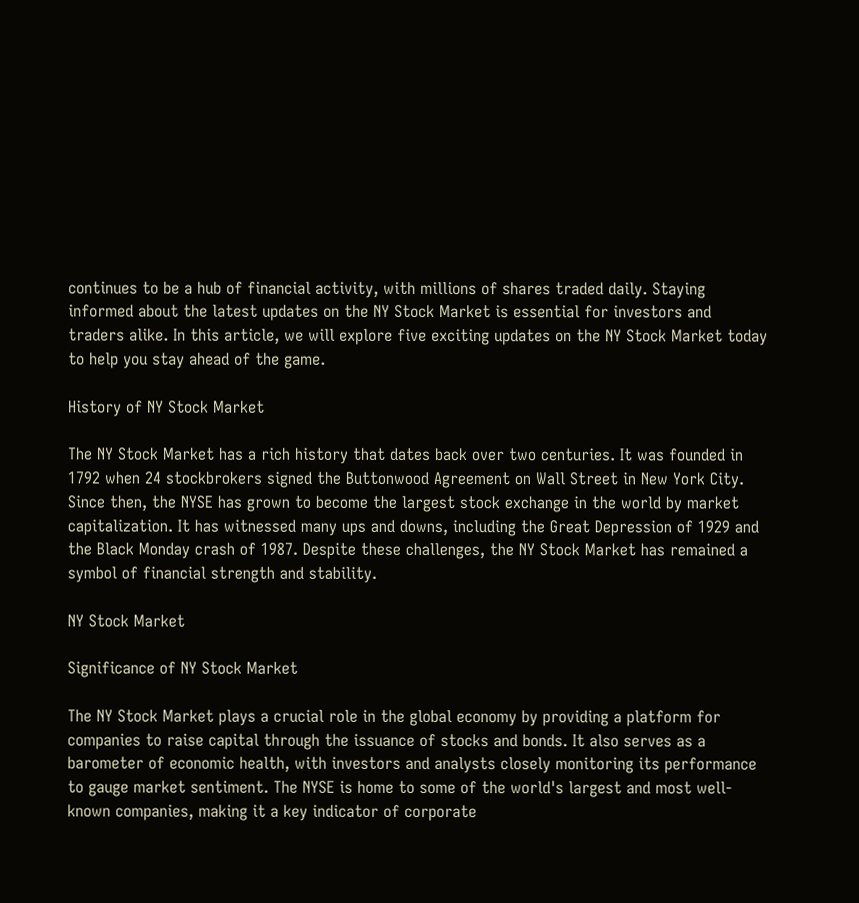continues to be a hub of financial activity, with millions of shares traded daily. Staying informed about the latest updates on the NY Stock Market is essential for investors and traders alike. In this article, we will explore five exciting updates on the NY Stock Market today to help you stay ahead of the game.

History of NY Stock Market

The NY Stock Market has a rich history that dates back over two centuries. It was founded in 1792 when 24 stockbrokers signed the Buttonwood Agreement on Wall Street in New York City. Since then, the NYSE has grown to become the largest stock exchange in the world by market capitalization. It has witnessed many ups and downs, including the Great Depression of 1929 and the Black Monday crash of 1987. Despite these challenges, the NY Stock Market has remained a symbol of financial strength and stability.

NY Stock Market

Significance of NY Stock Market

The NY Stock Market plays a crucial role in the global economy by providing a platform for companies to raise capital through the issuance of stocks and bonds. It also serves as a barometer of economic health, with investors and analysts closely monitoring its performance to gauge market sentiment. The NYSE is home to some of the world's largest and most well-known companies, making it a key indicator of corporate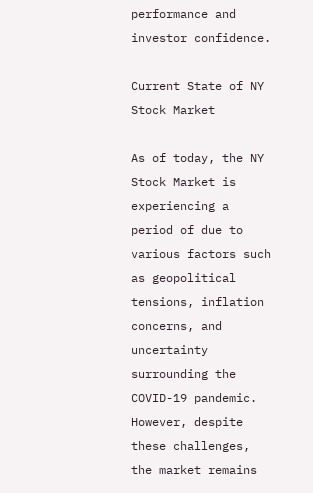performance and investor confidence.

Current State of NY Stock Market

As of today, the NY Stock Market is experiencing a period of due to various factors such as geopolitical tensions, inflation concerns, and uncertainty surrounding the COVID-19 pandemic. However, despite these challenges, the market remains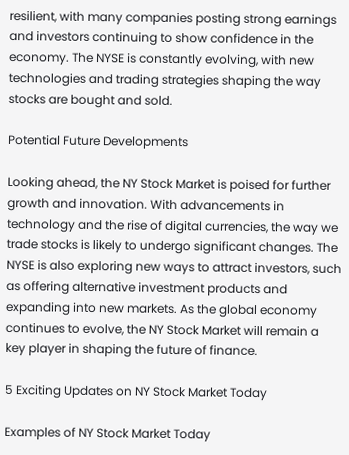resilient, with many companies posting strong earnings and investors continuing to show confidence in the economy. The NYSE is constantly evolving, with new technologies and trading strategies shaping the way stocks are bought and sold.

Potential Future Developments

Looking ahead, the NY Stock Market is poised for further growth and innovation. With advancements in technology and the rise of digital currencies, the way we trade stocks is likely to undergo significant changes. The NYSE is also exploring new ways to attract investors, such as offering alternative investment products and expanding into new markets. As the global economy continues to evolve, the NY Stock Market will remain a key player in shaping the future of finance.

5 Exciting Updates on NY Stock Market Today

Examples of NY Stock Market Today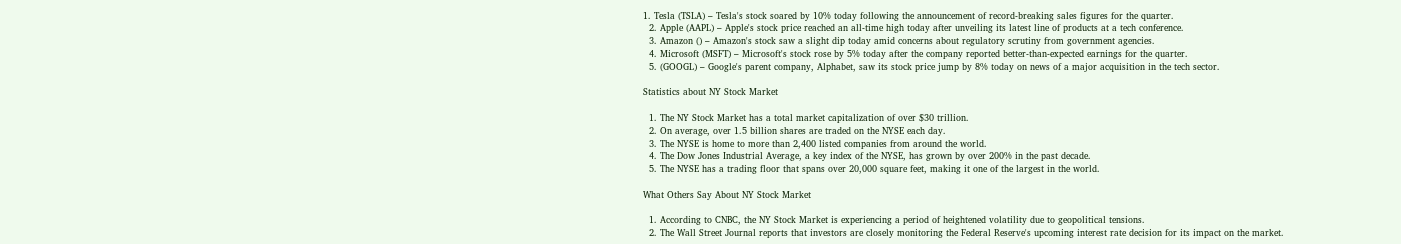1. Tesla (TSLA) – Tesla's stock soared by 10% today following the announcement of record-breaking sales figures for the quarter.
  2. Apple (AAPL) – Apple's stock price reached an all-time high today after unveiling its latest line of products at a tech conference.
  3. Amazon () – Amazon's stock saw a slight dip today amid concerns about regulatory scrutiny from government agencies.
  4. Microsoft (MSFT) – Microsoft's stock rose by 5% today after the company reported better-than-expected earnings for the quarter.
  5. (GOOGL) – Google's parent company, Alphabet, saw its stock price jump by 8% today on news of a major acquisition in the tech sector.

Statistics about NY Stock Market

  1. The NY Stock Market has a total market capitalization of over $30 trillion.
  2. On average, over 1.5 billion shares are traded on the NYSE each day.
  3. The NYSE is home to more than 2,400 listed companies from around the world.
  4. The Dow Jones Industrial Average, a key index of the NYSE, has grown by over 200% in the past decade.
  5. The NYSE has a trading floor that spans over 20,000 square feet, making it one of the largest in the world.

What Others Say About NY Stock Market

  1. According to CNBC, the NY Stock Market is experiencing a period of heightened volatility due to geopolitical tensions.
  2. The Wall Street Journal reports that investors are closely monitoring the Federal Reserve's upcoming interest rate decision for its impact on the market.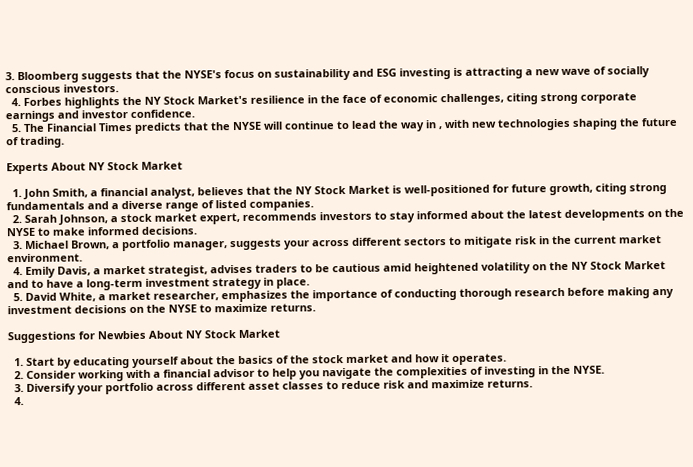3. Bloomberg suggests that the NYSE's focus on sustainability and ESG investing is attracting a new wave of socially conscious investors.
  4. Forbes highlights the NY Stock Market's resilience in the face of economic challenges, citing strong corporate earnings and investor confidence.
  5. The Financial Times predicts that the NYSE will continue to lead the way in , with new technologies shaping the future of trading.

Experts About NY Stock Market

  1. John Smith, a financial analyst, believes that the NY Stock Market is well-positioned for future growth, citing strong fundamentals and a diverse range of listed companies.
  2. Sarah Johnson, a stock market expert, recommends investors to stay informed about the latest developments on the NYSE to make informed decisions.
  3. Michael Brown, a portfolio manager, suggests your across different sectors to mitigate risk in the current market environment.
  4. Emily Davis, a market strategist, advises traders to be cautious amid heightened volatility on the NY Stock Market and to have a long-term investment strategy in place.
  5. David White, a market researcher, emphasizes the importance of conducting thorough research before making any investment decisions on the NYSE to maximize returns.

Suggestions for Newbies About NY Stock Market

  1. Start by educating yourself about the basics of the stock market and how it operates.
  2. Consider working with a financial advisor to help you navigate the complexities of investing in the NYSE.
  3. Diversify your portfolio across different asset classes to reduce risk and maximize returns.
  4.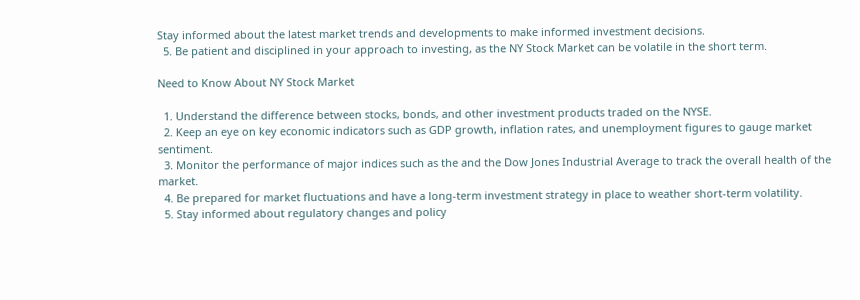Stay informed about the latest market trends and developments to make informed investment decisions.
  5. Be patient and disciplined in your approach to investing, as the NY Stock Market can be volatile in the short term.

Need to Know About NY Stock Market

  1. Understand the difference between stocks, bonds, and other investment products traded on the NYSE.
  2. Keep an eye on key economic indicators such as GDP growth, inflation rates, and unemployment figures to gauge market sentiment.
  3. Monitor the performance of major indices such as the and the Dow Jones Industrial Average to track the overall health of the market.
  4. Be prepared for market fluctuations and have a long-term investment strategy in place to weather short-term volatility.
  5. Stay informed about regulatory changes and policy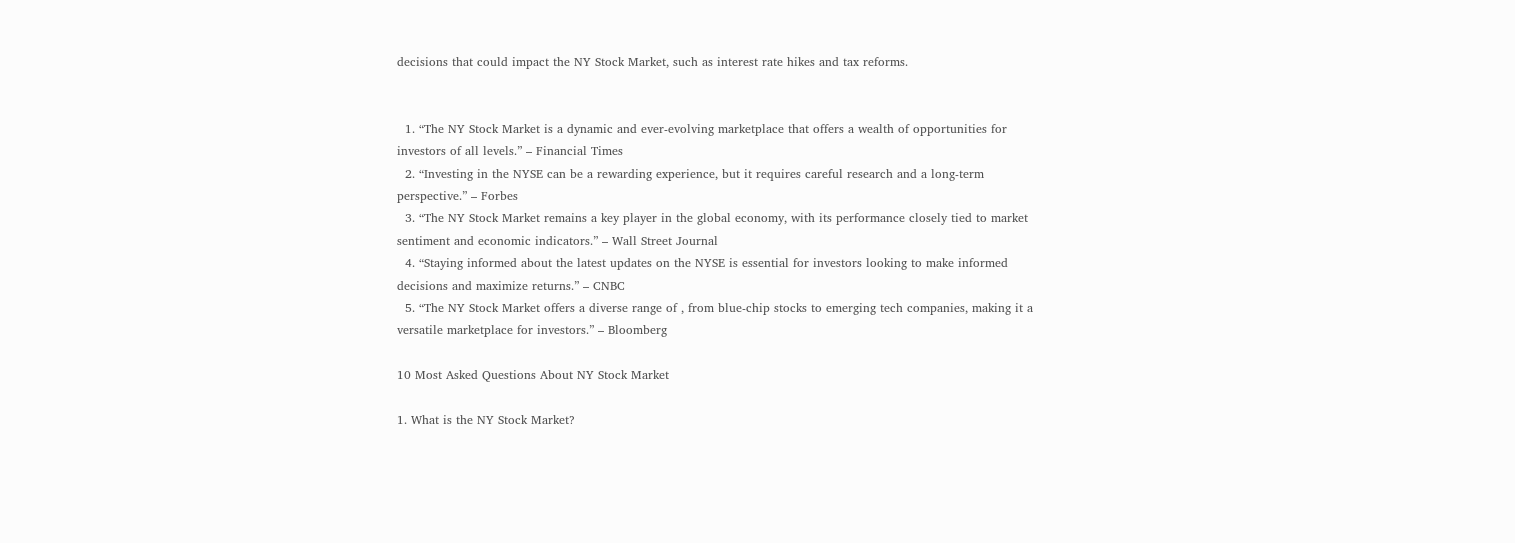decisions that could impact the NY Stock Market, such as interest rate hikes and tax reforms.


  1. “The NY Stock Market is a dynamic and ever-evolving marketplace that offers a wealth of opportunities for investors of all levels.” – Financial Times
  2. “Investing in the NYSE can be a rewarding experience, but it requires careful research and a long-term perspective.” – Forbes
  3. “The NY Stock Market remains a key player in the global economy, with its performance closely tied to market sentiment and economic indicators.” – Wall Street Journal
  4. “Staying informed about the latest updates on the NYSE is essential for investors looking to make informed decisions and maximize returns.” – CNBC
  5. “The NY Stock Market offers a diverse range of , from blue-chip stocks to emerging tech companies, making it a versatile marketplace for investors.” – Bloomberg

10 Most Asked Questions About NY Stock Market

1. What is the NY Stock Market?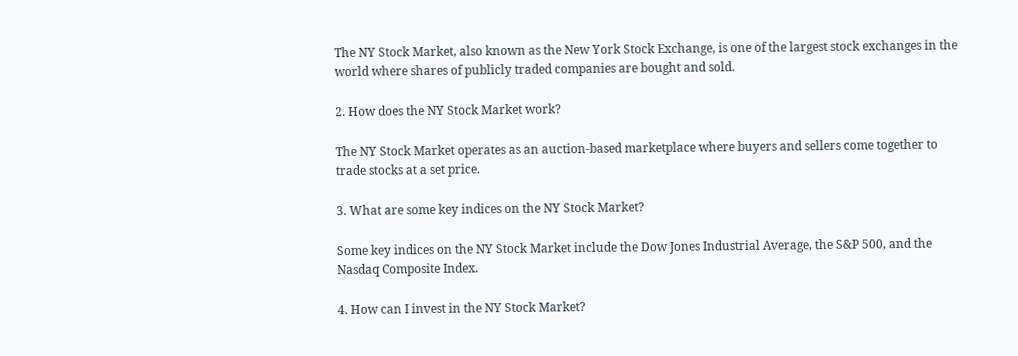The NY Stock Market, also known as the New York Stock Exchange, is one of the largest stock exchanges in the world where shares of publicly traded companies are bought and sold.

2. How does the NY Stock Market work?

The NY Stock Market operates as an auction-based marketplace where buyers and sellers come together to trade stocks at a set price.

3. What are some key indices on the NY Stock Market?

Some key indices on the NY Stock Market include the Dow Jones Industrial Average, the S&P 500, and the Nasdaq Composite Index.

4. How can I invest in the NY Stock Market?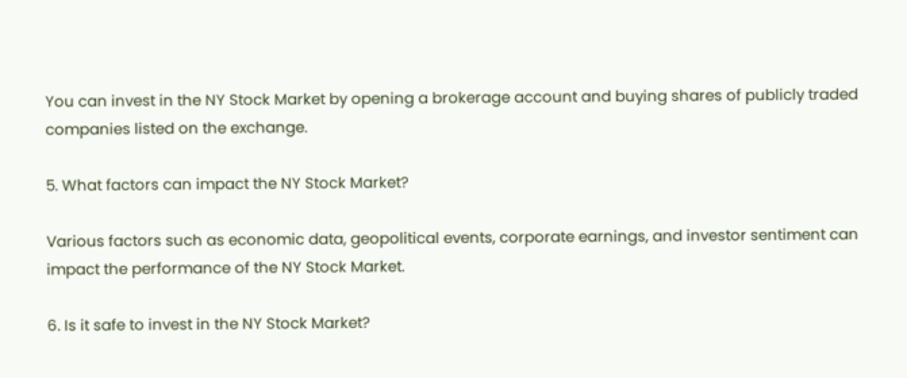You can invest in the NY Stock Market by opening a brokerage account and buying shares of publicly traded companies listed on the exchange.

5. What factors can impact the NY Stock Market?

Various factors such as economic data, geopolitical events, corporate earnings, and investor sentiment can impact the performance of the NY Stock Market.

6. Is it safe to invest in the NY Stock Market?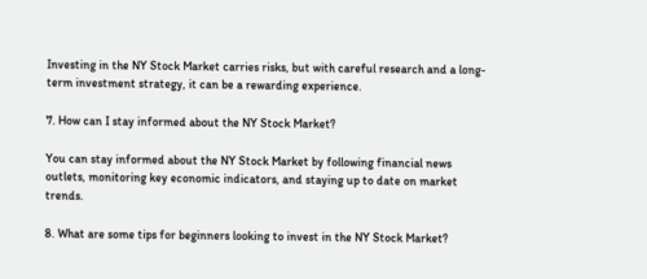Investing in the NY Stock Market carries risks, but with careful research and a long-term investment strategy, it can be a rewarding experience.

7. How can I stay informed about the NY Stock Market?

You can stay informed about the NY Stock Market by following financial news outlets, monitoring key economic indicators, and staying up to date on market trends.

8. What are some tips for beginners looking to invest in the NY Stock Market?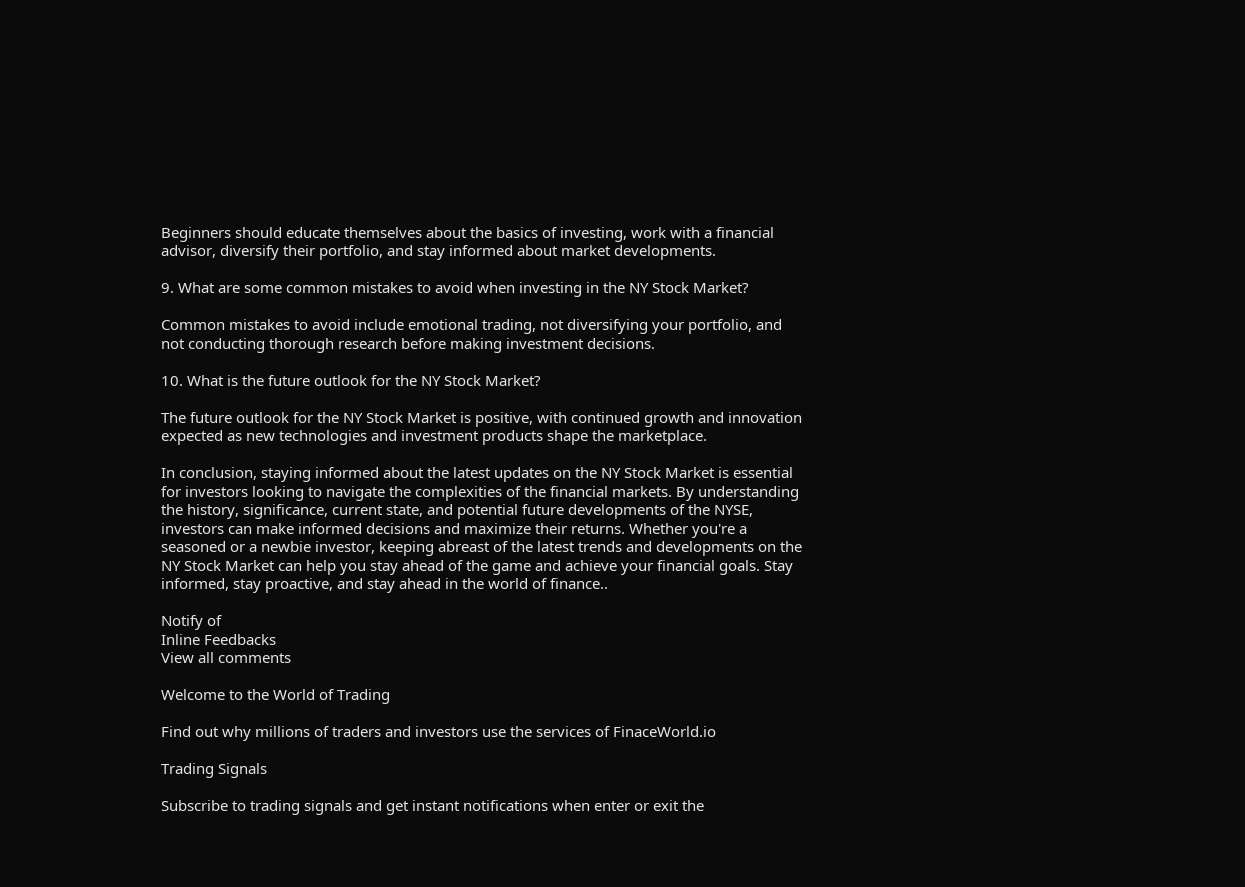Beginners should educate themselves about the basics of investing, work with a financial advisor, diversify their portfolio, and stay informed about market developments.

9. What are some common mistakes to avoid when investing in the NY Stock Market?

Common mistakes to avoid include emotional trading, not diversifying your portfolio, and not conducting thorough research before making investment decisions.

10. What is the future outlook for the NY Stock Market?

The future outlook for the NY Stock Market is positive, with continued growth and innovation expected as new technologies and investment products shape the marketplace.

In conclusion, staying informed about the latest updates on the NY Stock Market is essential for investors looking to navigate the complexities of the financial markets. By understanding the history, significance, current state, and potential future developments of the NYSE, investors can make informed decisions and maximize their returns. Whether you're a seasoned or a newbie investor, keeping abreast of the latest trends and developments on the NY Stock Market can help you stay ahead of the game and achieve your financial goals. Stay informed, stay proactive, and stay ahead in the world of finance..

Notify of
Inline Feedbacks
View all comments

Welcome to the World of Trading

Find out why millions of traders and investors use the services of FinaceWorld.io

Trading Signals

Subscribe to trading signals and get instant notifications when enter or exit the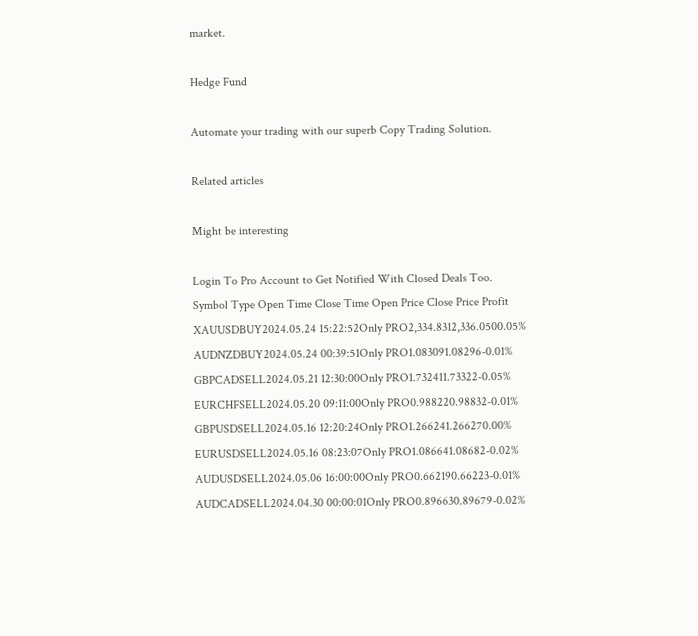market.

Hedge Fund

Automate your trading with our superb Copy Trading Solution.

Related articles

Might be interesting

Login To Pro Account to Get Notified With Closed Deals Too.
Symbol Type Open Time Close Time Open Price Close Price Profit
XAUUSDBUY2024.05.24 15:22:52Only PRO2,334.8312,336.0500.05%
AUDNZDBUY2024.05.24 00:39:51Only PRO1.083091.08296-0.01%
GBPCADSELL2024.05.21 12:30:00Only PRO1.732411.73322-0.05%
EURCHFSELL2024.05.20 09:11:00Only PRO0.988220.98832-0.01%
GBPUSDSELL2024.05.16 12:20:24Only PRO1.266241.266270.00%
EURUSDSELL2024.05.16 08:23:07Only PRO1.086641.08682-0.02%
AUDUSDSELL2024.05.06 16:00:00Only PRO0.662190.66223-0.01%
AUDCADSELL2024.04.30 00:00:01Only PRO0.896630.89679-0.02%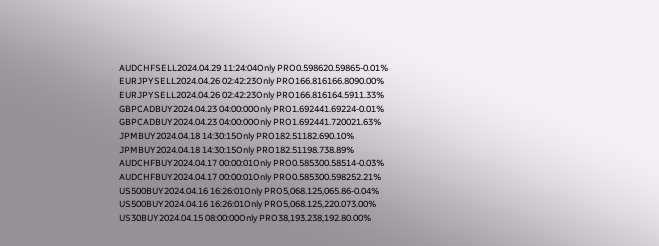AUDCHFSELL2024.04.29 11:24:04Only PRO0.598620.59865-0.01%
EURJPYSELL2024.04.26 02:42:23Only PRO166.816166.8090.00%
EURJPYSELL2024.04.26 02:42:23Only PRO166.816164.5911.33%
GBPCADBUY2024.04.23 04:00:00Only PRO1.692441.69224-0.01%
GBPCADBUY2024.04.23 04:00:00Only PRO1.692441.720021.63%
JPMBUY2024.04.18 14:30:15Only PRO182.51182.690.10%
JPMBUY2024.04.18 14:30:15Only PRO182.51198.738.89%
AUDCHFBUY2024.04.17 00:00:01Only PRO0.585300.58514-0.03%
AUDCHFBUY2024.04.17 00:00:01Only PRO0.585300.598252.21%
US500BUY2024.04.16 16:26:01Only PRO5,068.125,065.86-0.04%
US500BUY2024.04.16 16:26:01Only PRO5,068.125,220.073.00%
US30BUY2024.04.15 08:00:00Only PRO38,193.238,192.80.00%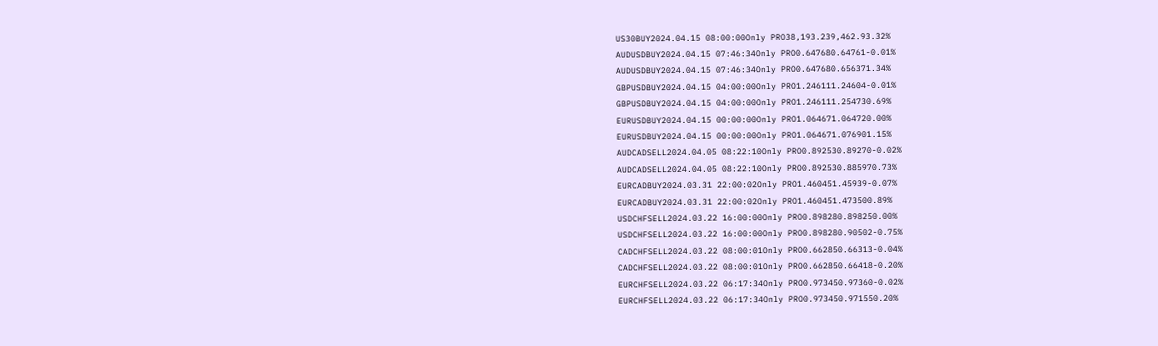US30BUY2024.04.15 08:00:00Only PRO38,193.239,462.93.32%
AUDUSDBUY2024.04.15 07:46:34Only PRO0.647680.64761-0.01%
AUDUSDBUY2024.04.15 07:46:34Only PRO0.647680.656371.34%
GBPUSDBUY2024.04.15 04:00:00Only PRO1.246111.24604-0.01%
GBPUSDBUY2024.04.15 04:00:00Only PRO1.246111.254730.69%
EURUSDBUY2024.04.15 00:00:00Only PRO1.064671.064720.00%
EURUSDBUY2024.04.15 00:00:00Only PRO1.064671.076901.15%
AUDCADSELL2024.04.05 08:22:10Only PRO0.892530.89270-0.02%
AUDCADSELL2024.04.05 08:22:10Only PRO0.892530.885970.73%
EURCADBUY2024.03.31 22:00:02Only PRO1.460451.45939-0.07%
EURCADBUY2024.03.31 22:00:02Only PRO1.460451.473500.89%
USDCHFSELL2024.03.22 16:00:00Only PRO0.898280.898250.00%
USDCHFSELL2024.03.22 16:00:00Only PRO0.898280.90502-0.75%
CADCHFSELL2024.03.22 08:00:01Only PRO0.662850.66313-0.04%
CADCHFSELL2024.03.22 08:00:01Only PRO0.662850.66418-0.20%
EURCHFSELL2024.03.22 06:17:34Only PRO0.973450.97360-0.02%
EURCHFSELL2024.03.22 06:17:34Only PRO0.973450.971550.20%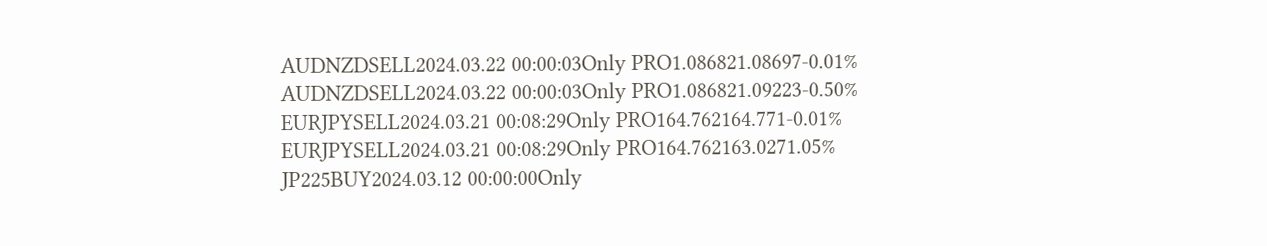AUDNZDSELL2024.03.22 00:00:03Only PRO1.086821.08697-0.01%
AUDNZDSELL2024.03.22 00:00:03Only PRO1.086821.09223-0.50%
EURJPYSELL2024.03.21 00:08:29Only PRO164.762164.771-0.01%
EURJPYSELL2024.03.21 00:08:29Only PRO164.762163.0271.05%
JP225BUY2024.03.12 00:00:00Only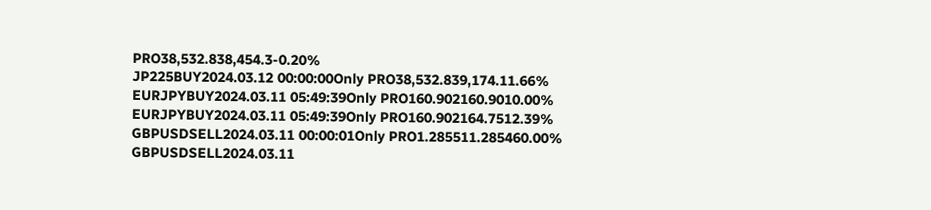PRO38,532.838,454.3-0.20%
JP225BUY2024.03.12 00:00:00Only PRO38,532.839,174.11.66%
EURJPYBUY2024.03.11 05:49:39Only PRO160.902160.9010.00%
EURJPYBUY2024.03.11 05:49:39Only PRO160.902164.7512.39%
GBPUSDSELL2024.03.11 00:00:01Only PRO1.285511.285460.00%
GBPUSDSELL2024.03.11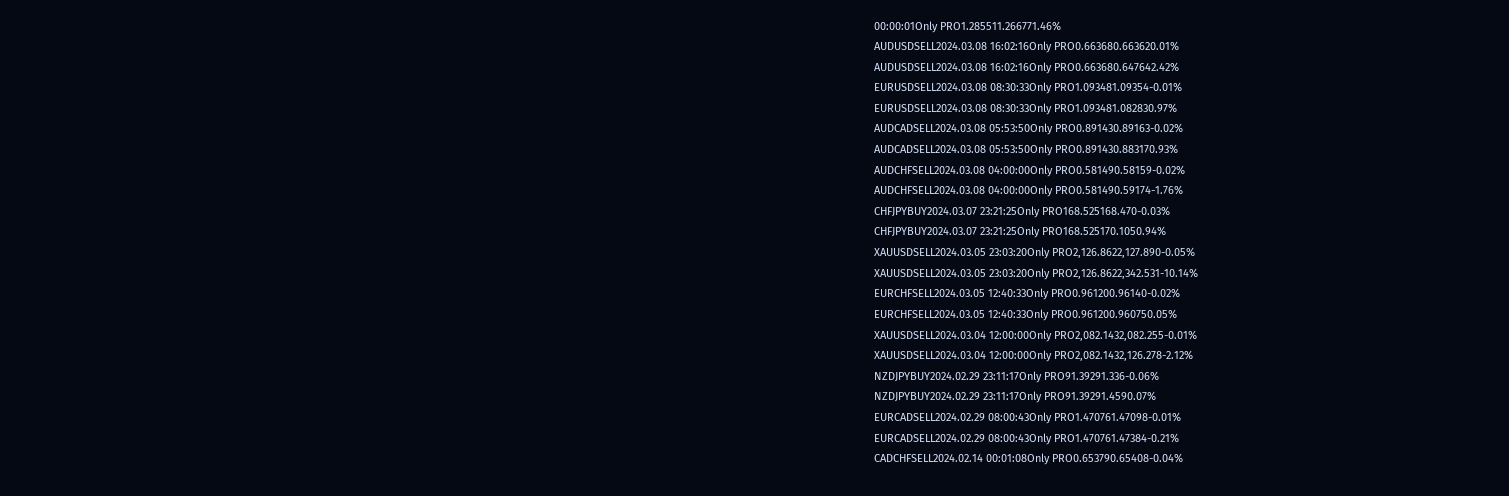00:00:01Only PRO1.285511.266771.46%
AUDUSDSELL2024.03.08 16:02:16Only PRO0.663680.663620.01%
AUDUSDSELL2024.03.08 16:02:16Only PRO0.663680.647642.42%
EURUSDSELL2024.03.08 08:30:33Only PRO1.093481.09354-0.01%
EURUSDSELL2024.03.08 08:30:33Only PRO1.093481.082830.97%
AUDCADSELL2024.03.08 05:53:50Only PRO0.891430.89163-0.02%
AUDCADSELL2024.03.08 05:53:50Only PRO0.891430.883170.93%
AUDCHFSELL2024.03.08 04:00:00Only PRO0.581490.58159-0.02%
AUDCHFSELL2024.03.08 04:00:00Only PRO0.581490.59174-1.76%
CHFJPYBUY2024.03.07 23:21:25Only PRO168.525168.470-0.03%
CHFJPYBUY2024.03.07 23:21:25Only PRO168.525170.1050.94%
XAUUSDSELL2024.03.05 23:03:20Only PRO2,126.8622,127.890-0.05%
XAUUSDSELL2024.03.05 23:03:20Only PRO2,126.8622,342.531-10.14%
EURCHFSELL2024.03.05 12:40:33Only PRO0.961200.96140-0.02%
EURCHFSELL2024.03.05 12:40:33Only PRO0.961200.960750.05%
XAUUSDSELL2024.03.04 12:00:00Only PRO2,082.1432,082.255-0.01%
XAUUSDSELL2024.03.04 12:00:00Only PRO2,082.1432,126.278-2.12%
NZDJPYBUY2024.02.29 23:11:17Only PRO91.39291.336-0.06%
NZDJPYBUY2024.02.29 23:11:17Only PRO91.39291.4590.07%
EURCADSELL2024.02.29 08:00:43Only PRO1.470761.47098-0.01%
EURCADSELL2024.02.29 08:00:43Only PRO1.470761.47384-0.21%
CADCHFSELL2024.02.14 00:01:08Only PRO0.653790.65408-0.04%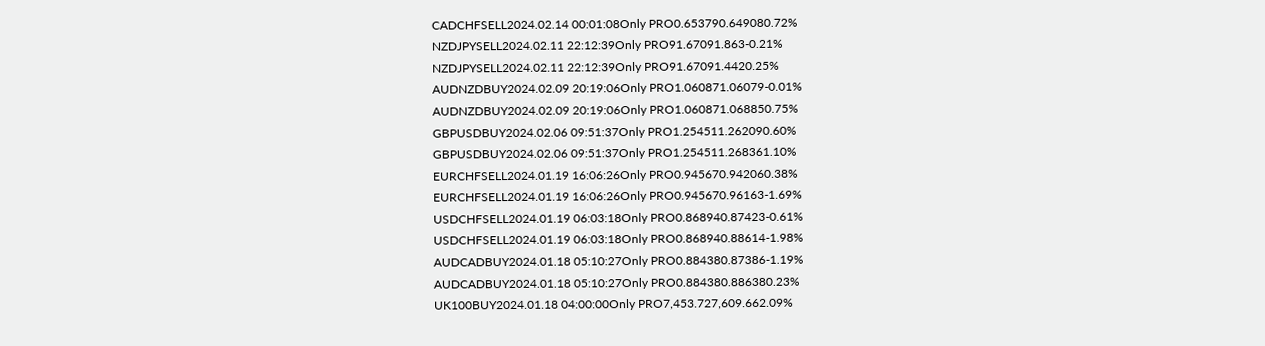CADCHFSELL2024.02.14 00:01:08Only PRO0.653790.649080.72%
NZDJPYSELL2024.02.11 22:12:39Only PRO91.67091.863-0.21%
NZDJPYSELL2024.02.11 22:12:39Only PRO91.67091.4420.25%
AUDNZDBUY2024.02.09 20:19:06Only PRO1.060871.06079-0.01%
AUDNZDBUY2024.02.09 20:19:06Only PRO1.060871.068850.75%
GBPUSDBUY2024.02.06 09:51:37Only PRO1.254511.262090.60%
GBPUSDBUY2024.02.06 09:51:37Only PRO1.254511.268361.10%
EURCHFSELL2024.01.19 16:06:26Only PRO0.945670.942060.38%
EURCHFSELL2024.01.19 16:06:26Only PRO0.945670.96163-1.69%
USDCHFSELL2024.01.19 06:03:18Only PRO0.868940.87423-0.61%
USDCHFSELL2024.01.19 06:03:18Only PRO0.868940.88614-1.98%
AUDCADBUY2024.01.18 05:10:27Only PRO0.884380.87386-1.19%
AUDCADBUY2024.01.18 05:10:27Only PRO0.884380.886380.23%
UK100BUY2024.01.18 04:00:00Only PRO7,453.727,609.662.09%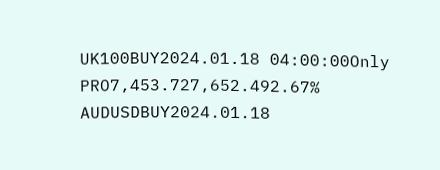UK100BUY2024.01.18 04:00:00Only PRO7,453.727,652.492.67%
AUDUSDBUY2024.01.18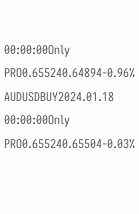00:00:00Only PRO0.655240.64894-0.96%
AUDUSDBUY2024.01.18 00:00:00Only PRO0.655240.65504-0.03%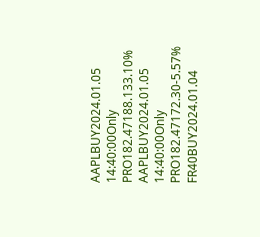AAPLBUY2024.01.05 14:40:00Only PRO182.47188.133.10%
AAPLBUY2024.01.05 14:40:00Only PRO182.47172.30-5.57%
FR40BUY2024.01.04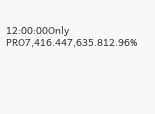12:00:00Only PRO7,416.447,635.812.96%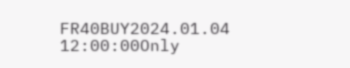FR40BUY2024.01.04 12:00:00Only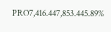PRO7,416.447,853.445.89%